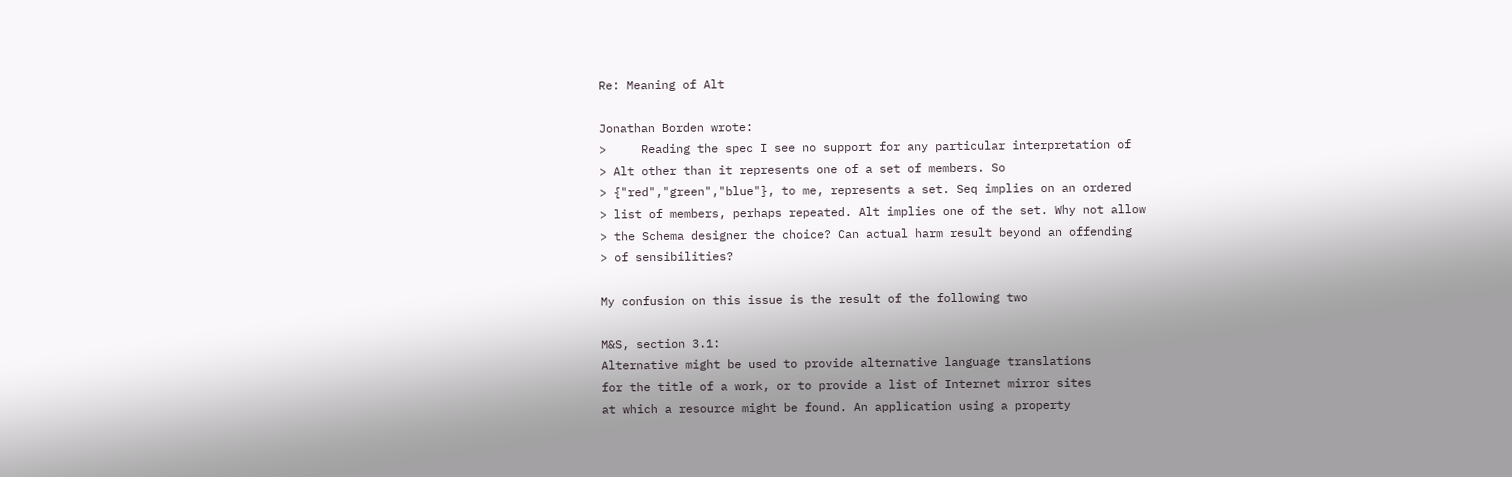Re: Meaning of Alt

Jonathan Borden wrote:
>     Reading the spec I see no support for any particular interpretation of
> Alt other than it represents one of a set of members. So
> {"red","green","blue"}, to me, represents a set. Seq implies on an ordered
> list of members, perhaps repeated. Alt implies one of the set. Why not allow
> the Schema designer the choice? Can actual harm result beyond an offending
> of sensibilities?

My confusion on this issue is the result of the following two

M&S, section 3.1:
Alternative might be used to provide alternative language translations
for the title of a work, or to provide a list of Internet mirror sites
at which a resource might be found. An application using a property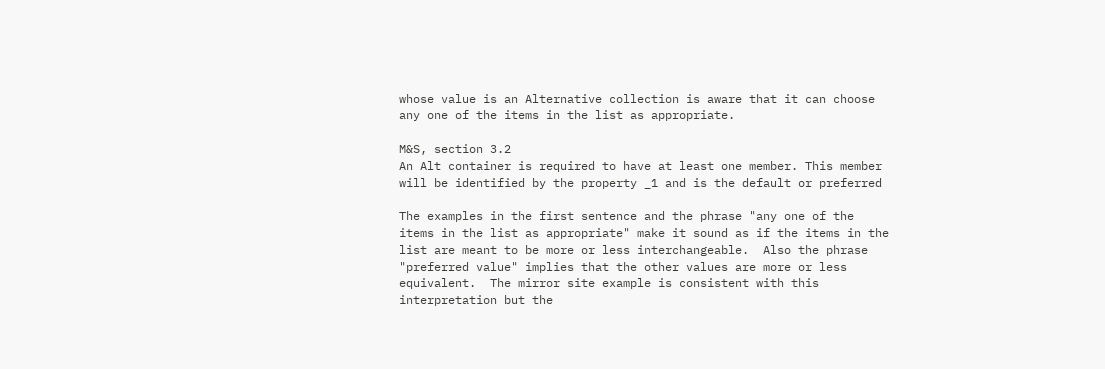whose value is an Alternative collection is aware that it can choose
any one of the items in the list as appropriate.

M&S, section 3.2
An Alt container is required to have at least one member. This member
will be identified by the property _1 and is the default or preferred

The examples in the first sentence and the phrase "any one of the
items in the list as appropriate" make it sound as if the items in the
list are meant to be more or less interchangeable.  Also the phrase
"preferred value" implies that the other values are more or less
equivalent.  The mirror site example is consistent with this
interpretation but the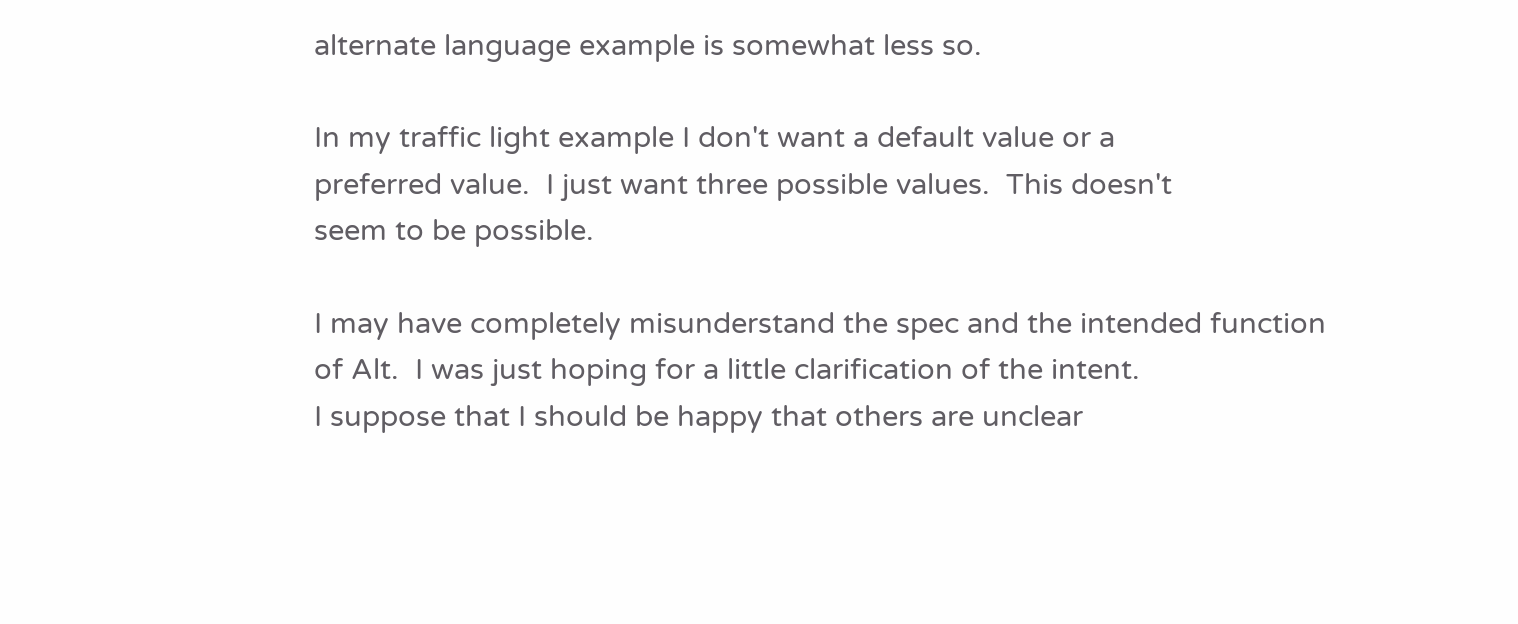alternate language example is somewhat less so.

In my traffic light example I don't want a default value or a
preferred value.  I just want three possible values.  This doesn't
seem to be possible.

I may have completely misunderstand the spec and the intended function
of Alt.  I was just hoping for a little clarification of the intent.
I suppose that I should be happy that others are unclear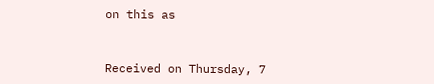on this as


Received on Thursday, 7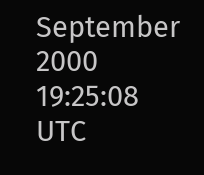September 2000 19:25:08 UTC